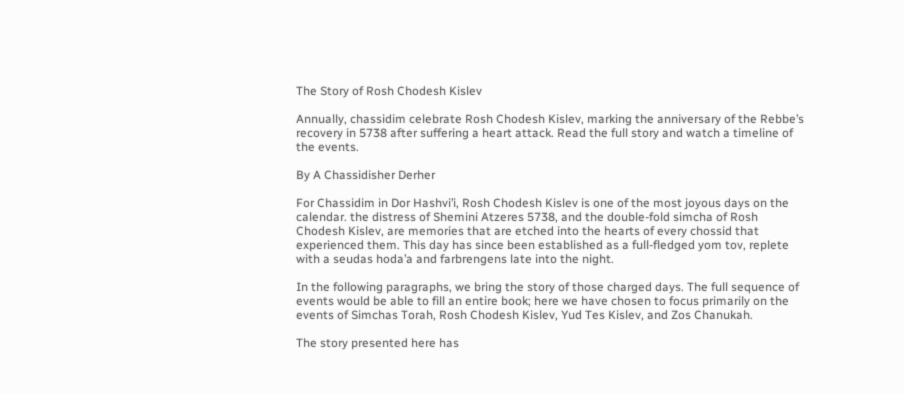The Story of Rosh Chodesh Kislev

Annually, chassidim celebrate Rosh Chodesh Kislev, marking the anniversary of the Rebbe’s recovery in 5738 after suffering a heart attack. Read the full story and watch a timeline of the events.

By A Chassidisher Derher

For Chassidim in Dor Hashvi’i, Rosh Chodesh Kislev is one of the most joyous days on the calendar. the distress of Shemini Atzeres 5738, and the double-fold simcha of Rosh Chodesh Kislev, are memories that are etched into the hearts of every chossid that experienced them. This day has since been established as a full-fledged yom tov, replete with a seudas hoda’a and farbrengens late into the night.

In the following paragraphs, we bring the story of those charged days. The full sequence of events would be able to fill an entire book; here we have chosen to focus primarily on the events of Simchas Torah, Rosh Chodesh Kislev, Yud Tes Kislev, and Zos Chanukah.

The story presented here has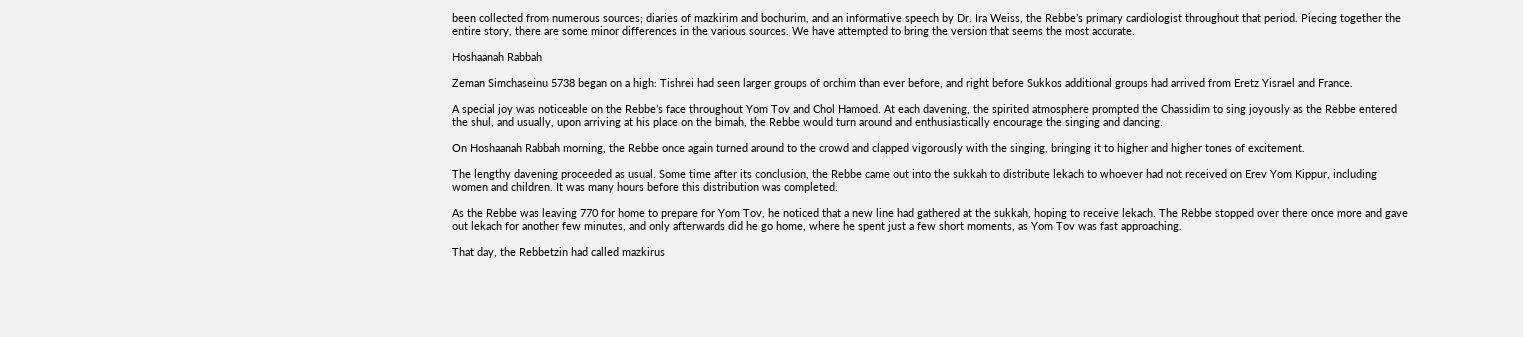been collected from numerous sources; diaries of mazkirim and bochurim, and an informative speech by Dr. Ira Weiss, the Rebbe’s primary cardiologist throughout that period. Piecing together the entire story, there are some minor differences in the various sources. We have attempted to bring the version that seems the most accurate.

Hoshaanah Rabbah

Zeman Simchaseinu 5738 began on a high: Tishrei had seen larger groups of orchim than ever before, and right before Sukkos additional groups had arrived from Eretz Yisrael and France.

A special joy was noticeable on the Rebbe’s face throughout Yom Tov and Chol Hamoed. At each davening, the spirited atmosphere prompted the Chassidim to sing joyously as the Rebbe entered the shul, and usually, upon arriving at his place on the bimah, the Rebbe would turn around and enthusiastically encourage the singing and dancing.

On Hoshaanah Rabbah morning, the Rebbe once again turned around to the crowd and clapped vigorously with the singing, bringing it to higher and higher tones of excitement.

The lengthy davening proceeded as usual. Some time after its conclusion, the Rebbe came out into the sukkah to distribute lekach to whoever had not received on Erev Yom Kippur, including women and children. It was many hours before this distribution was completed.

As the Rebbe was leaving 770 for home to prepare for Yom Tov, he noticed that a new line had gathered at the sukkah, hoping to receive lekach. The Rebbe stopped over there once more and gave out lekach for another few minutes, and only afterwards did he go home, where he spent just a few short moments, as Yom Tov was fast approaching.

That day, the Rebbetzin had called mazkirus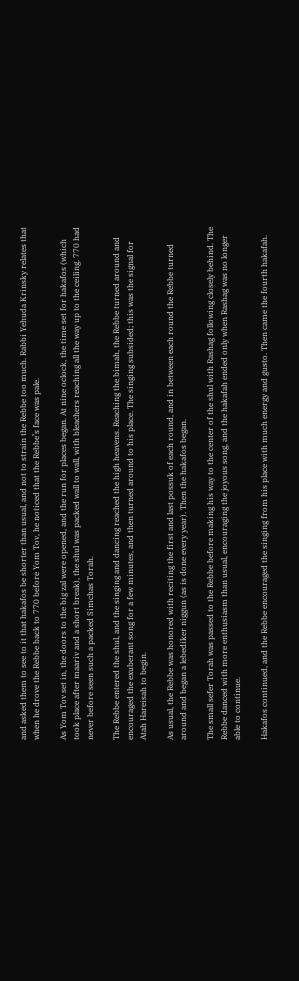and asked them to see to it that hakafos be shorter than usual, and not to strain the Rebbe too much. Rabbi Yehuda Krinsky relates that when he drove the Rebbe back to 770 before Yom Tov, he noticed that the Rebbe’s face was pale.

As Yom Tov set in, the doors to the big zal were opened, and the run for places began. At nine oclock, the time set for hakafos (which took place after maariv and a short break), the shul was packed wall to wall, with bleachers reaching all the way up to the ceiling. 770 had never before seen such a packed Simchas Torah.

The Rebbe entered the shul, and the singing and dancing reached the high heavens. Reaching the bimah, the Rebbe turned around and encouraged the exuberant song for a few minutes, and then turned around to his place. The singing subsided; this was the signal for Atah Hareisah to begin.

As usual, the Rebbe was honored with reciting the first and last possuk of each round, and in between each round the Rebbe turned around and began a lebediker niggun (as is done every year). Then the hakafos began.

The small sefer Torah was passed to the Rebbe before making his way to the center of the shul with Rashag following closely behind. The Rebbe danced with more enthusiasm than usual, encouraging the joyous song, and the hakafah ended only when Rashag was no longer able to continue.

Hakafos continued, and the Rebbe encouraged the singing from his place with much energy and gusto. Then came the fourth hakafah.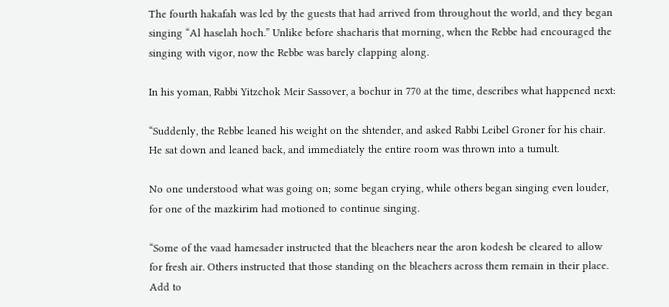The fourth hakafah was led by the guests that had arrived from throughout the world, and they began singing “Al haselah hoch.” Unlike before shacharis that morning, when the Rebbe had encouraged the singing with vigor, now the Rebbe was barely clapping along.

In his yoman, Rabbi Yitzchok Meir Sassover, a bochur in 770 at the time, describes what happened next:

“Suddenly, the Rebbe leaned his weight on the shtender, and asked Rabbi Leibel Groner for his chair. He sat down and leaned back, and immediately the entire room was thrown into a tumult.

No one understood what was going on; some began crying, while others began singing even louder, for one of the mazkirim had motioned to continue singing.

“Some of the vaad hamesader instructed that the bleachers near the aron kodesh be cleared to allow for fresh air. Others instructed that those standing on the bleachers across them remain in their place. Add to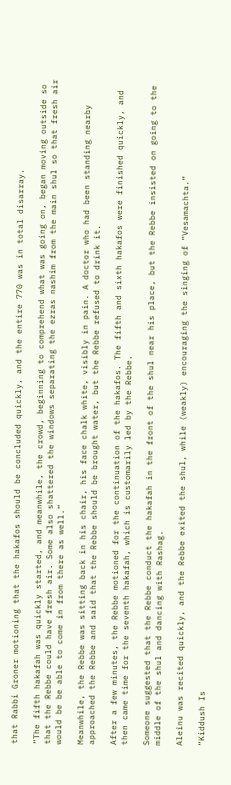that Rabbi Groner motioning that the hakafos should be concluded quickly, and the entire 770 was in total disarray.

“The fifth hakafah was quickly started, and meanwhile, the crowd, beginning to comprehend what was going on, began moving outside so that the Rebbe could have fresh air. Some also shattered the windows separating the ezras nashim from the main shul so that fresh air would be be able to come in from there as well.”

Meanwhile, the Rebbe was sitting back in his chair, his face chalk white, visibly in pain. A doctor who had been standing nearby approached the Rebbe and said that the Rebbe should be brought water, but the Rebbe refused to drink it.

After a few minutes, the Rebbe motioned for the continuation of the hakafos. The fifth and sixth hakafos were finished quickly, and then came time for the seventh hakafah, which is customarily led by the Rebbe.

Someone suggested that the Rebbe conduct the hakafah in the front of the shul near his place, but the Rebbe insisted on going to the middle of the shul and dancing with Rashag.

Aleinu was recited quickly, and the Rebbe exited the shul, while (weakly) encouraging the singing of “Vesamachta.”

“Kiddush Is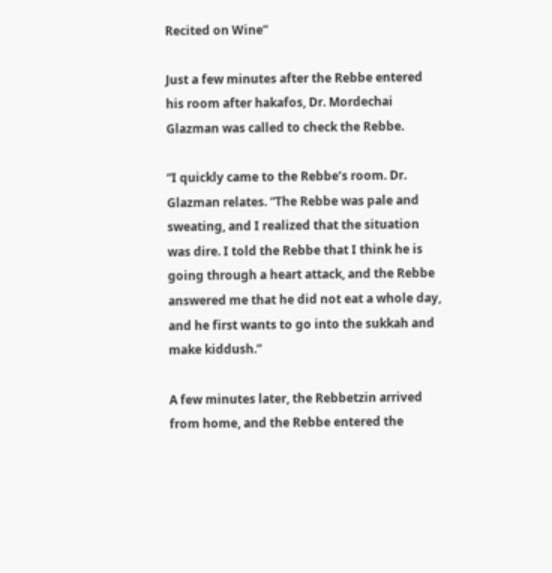Recited on Wine”

Just a few minutes after the Rebbe entered his room after hakafos, Dr. Mordechai Glazman was called to check the Rebbe.

“I quickly came to the Rebbe’s room. Dr. Glazman relates. “The Rebbe was pale and sweating, and I realized that the situation was dire. I told the Rebbe that I think he is going through a heart attack, and the Rebbe answered me that he did not eat a whole day, and he first wants to go into the sukkah and make kiddush.”

A few minutes later, the Rebbetzin arrived from home, and the Rebbe entered the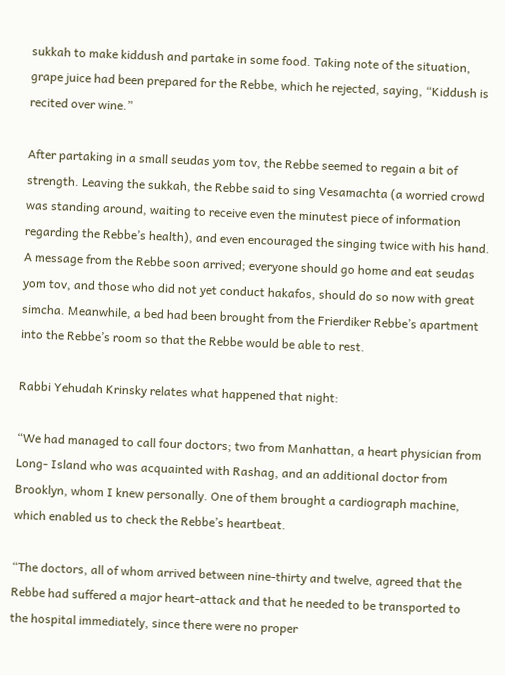sukkah to make kiddush and partake in some food. Taking note of the situation, grape juice had been prepared for the Rebbe, which he rejected, saying, “Kiddush is recited over wine.”

After partaking in a small seudas yom tov, the Rebbe seemed to regain a bit of strength. Leaving the sukkah, the Rebbe said to sing Vesamachta (a worried crowd was standing around, waiting to receive even the minutest piece of information regarding the Rebbe’s health), and even encouraged the singing twice with his hand. A message from the Rebbe soon arrived; everyone should go home and eat seudas yom tov, and those who did not yet conduct hakafos, should do so now with great simcha. Meanwhile, a bed had been brought from the Frierdiker Rebbe’s apartment into the Rebbe’s room so that the Rebbe would be able to rest.

Rabbi Yehudah Krinsky relates what happened that night:

“We had managed to call four doctors; two from Manhattan, a heart physician from Long- Island who was acquainted with Rashag, and an additional doctor from Brooklyn, whom I knew personally. One of them brought a cardiograph machine, which enabled us to check the Rebbe’s heartbeat.

“The doctors, all of whom arrived between nine-thirty and twelve, agreed that the Rebbe had suffered a major heart-attack and that he needed to be transported to the hospital immediately, since there were no proper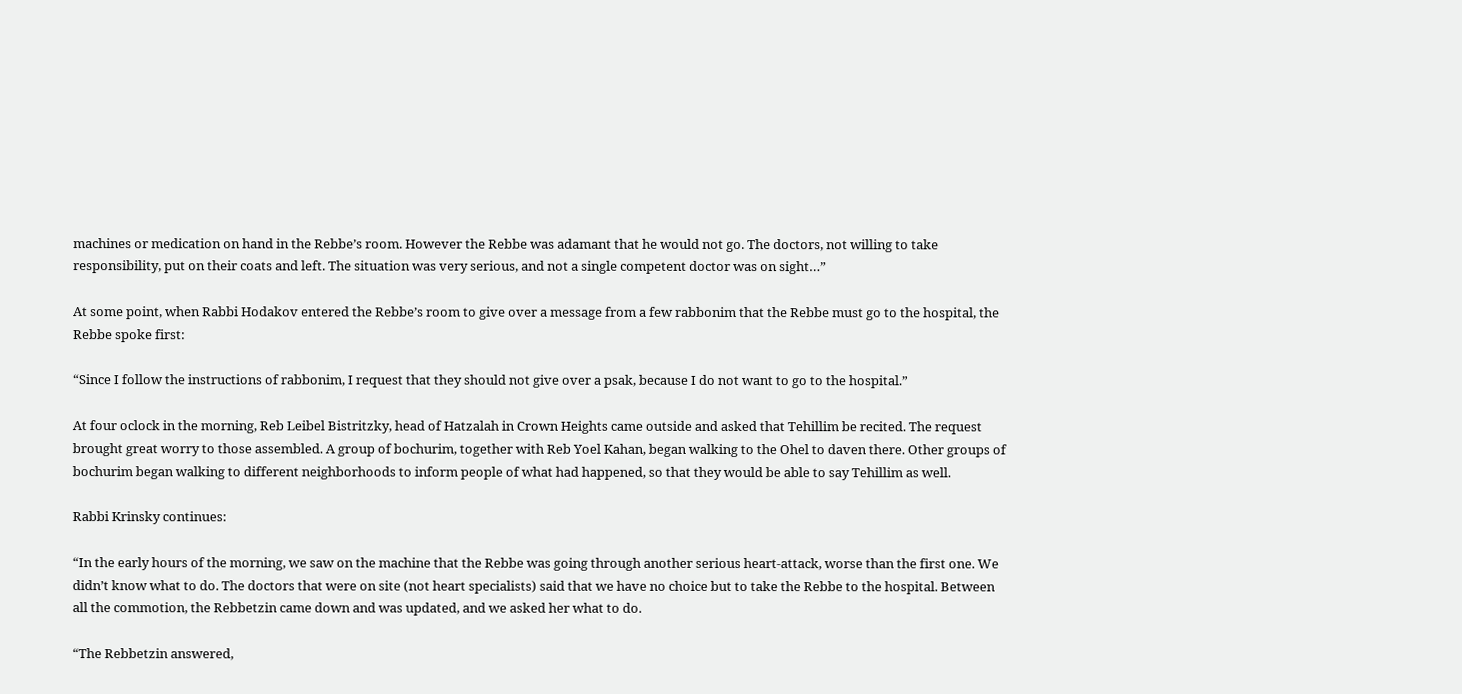machines or medication on hand in the Rebbe’s room. However the Rebbe was adamant that he would not go. The doctors, not willing to take responsibility, put on their coats and left. The situation was very serious, and not a single competent doctor was on sight…”

At some point, when Rabbi Hodakov entered the Rebbe’s room to give over a message from a few rabbonim that the Rebbe must go to the hospital, the Rebbe spoke first:

“Since I follow the instructions of rabbonim, I request that they should not give over a psak, because I do not want to go to the hospital.”

At four oclock in the morning, Reb Leibel Bistritzky, head of Hatzalah in Crown Heights came outside and asked that Tehillim be recited. The request brought great worry to those assembled. A group of bochurim, together with Reb Yoel Kahan, began walking to the Ohel to daven there. Other groups of bochurim began walking to different neighborhoods to inform people of what had happened, so that they would be able to say Tehillim as well.

Rabbi Krinsky continues:

“In the early hours of the morning, we saw on the machine that the Rebbe was going through another serious heart-attack, worse than the first one. We didn’t know what to do. The doctors that were on site (not heart specialists) said that we have no choice but to take the Rebbe to the hospital. Between all the commotion, the Rebbetzin came down and was updated, and we asked her what to do.

“The Rebbetzin answered,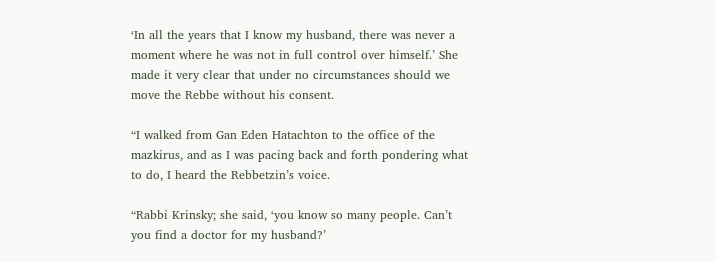‘In all the years that I know my husband, there was never a moment where he was not in full control over himself.’ She made it very clear that under no circumstances should we move the Rebbe without his consent.

“I walked from Gan Eden Hatachton to the office of the mazkirus, and as I was pacing back and forth pondering what to do, I heard the Rebbetzin’s voice.

“Rabbi Krinsky; she said, ‘you know so many people. Can’t you find a doctor for my husband?’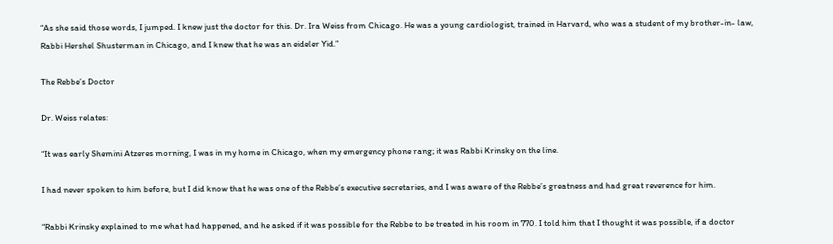“As she said those words, I jumped. I knew just the doctor for this. Dr. Ira Weiss from Chicago. He was a young cardiologist, trained in Harvard, who was a student of my brother-in- law, Rabbi Hershel Shusterman in Chicago, and I knew that he was an eideler Yid.”

The Rebbe’s Doctor

Dr. Weiss relates:

“It was early Shemini Atzeres morning, I was in my home in Chicago, when my emergency phone rang; it was Rabbi Krinsky on the line.

I had never spoken to him before, but I did know that he was one of the Rebbe’s executive secretaries, and I was aware of the Rebbe’s greatness and had great reverence for him.

“Rabbi Krinsky explained to me what had happened, and he asked if it was possible for the Rebbe to be treated in his room in 770. I told him that I thought it was possible, if a doctor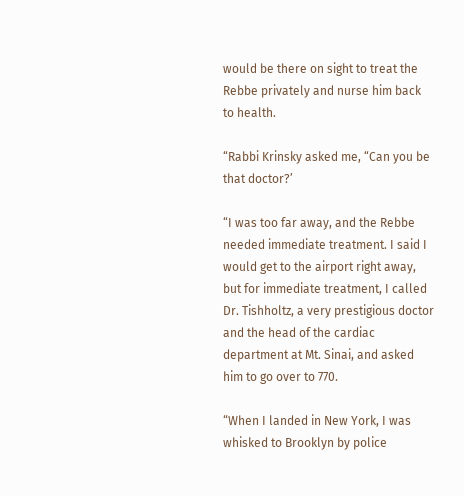would be there on sight to treat the Rebbe privately and nurse him back to health.

“Rabbi Krinsky asked me, “Can you be that doctor?’

“I was too far away, and the Rebbe needed immediate treatment. I said I would get to the airport right away, but for immediate treatment, I called Dr. Tishholtz, a very prestigious doctor and the head of the cardiac department at Mt. Sinai, and asked him to go over to 770.

“When I landed in New York, I was whisked to Brooklyn by police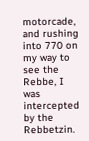motorcade, and rushing into 770 on my way to see the Rebbe, I was intercepted by the Rebbetzin.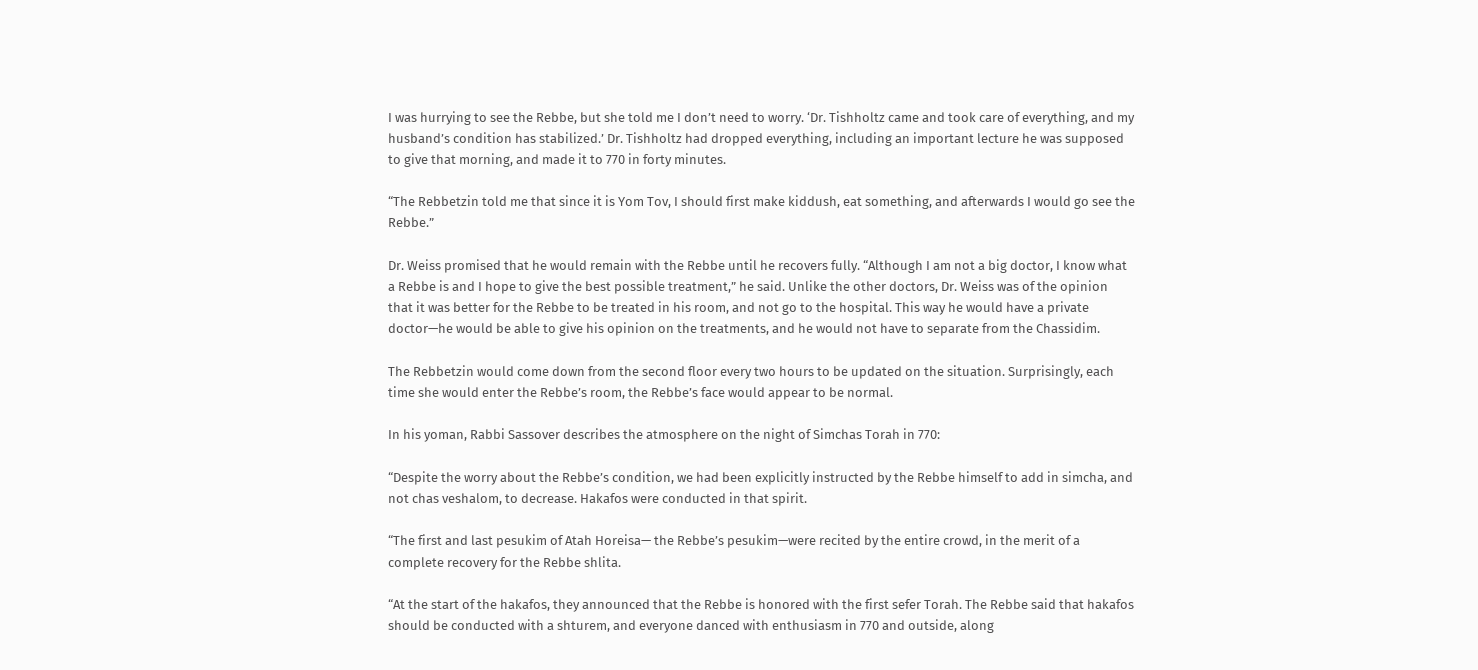I was hurrying to see the Rebbe, but she told me I don’t need to worry. ‘Dr. Tishholtz came and took care of everything, and my husband’s condition has stabilized.’ Dr. Tishholtz had dropped everything, including an important lecture he was supposed to give that morning, and made it to 770 in forty minutes.

“The Rebbetzin told me that since it is Yom Tov, I should first make kiddush, eat something, and afterwards I would go see the Rebbe.”

Dr. Weiss promised that he would remain with the Rebbe until he recovers fully. “Although I am not a big doctor, I know what a Rebbe is and I hope to give the best possible treatment,” he said. Unlike the other doctors, Dr. Weiss was of the opinion that it was better for the Rebbe to be treated in his room, and not go to the hospital. This way he would have a private doctor—he would be able to give his opinion on the treatments, and he would not have to separate from the Chassidim.

The Rebbetzin would come down from the second floor every two hours to be updated on the situation. Surprisingly, each time she would enter the Rebbe’s room, the Rebbe’s face would appear to be normal.

In his yoman, Rabbi Sassover describes the atmosphere on the night of Simchas Torah in 770:

“Despite the worry about the Rebbe’s condition, we had been explicitly instructed by the Rebbe himself to add in simcha, and not chas veshalom, to decrease. Hakafos were conducted in that spirit.

“The first and last pesukim of Atah Horeisa— the Rebbe’s pesukim—were recited by the entire crowd, in the merit of a complete recovery for the Rebbe shlita.

“At the start of the hakafos, they announced that the Rebbe is honored with the first sefer Torah. The Rebbe said that hakafos should be conducted with a shturem, and everyone danced with enthusiasm in 770 and outside, along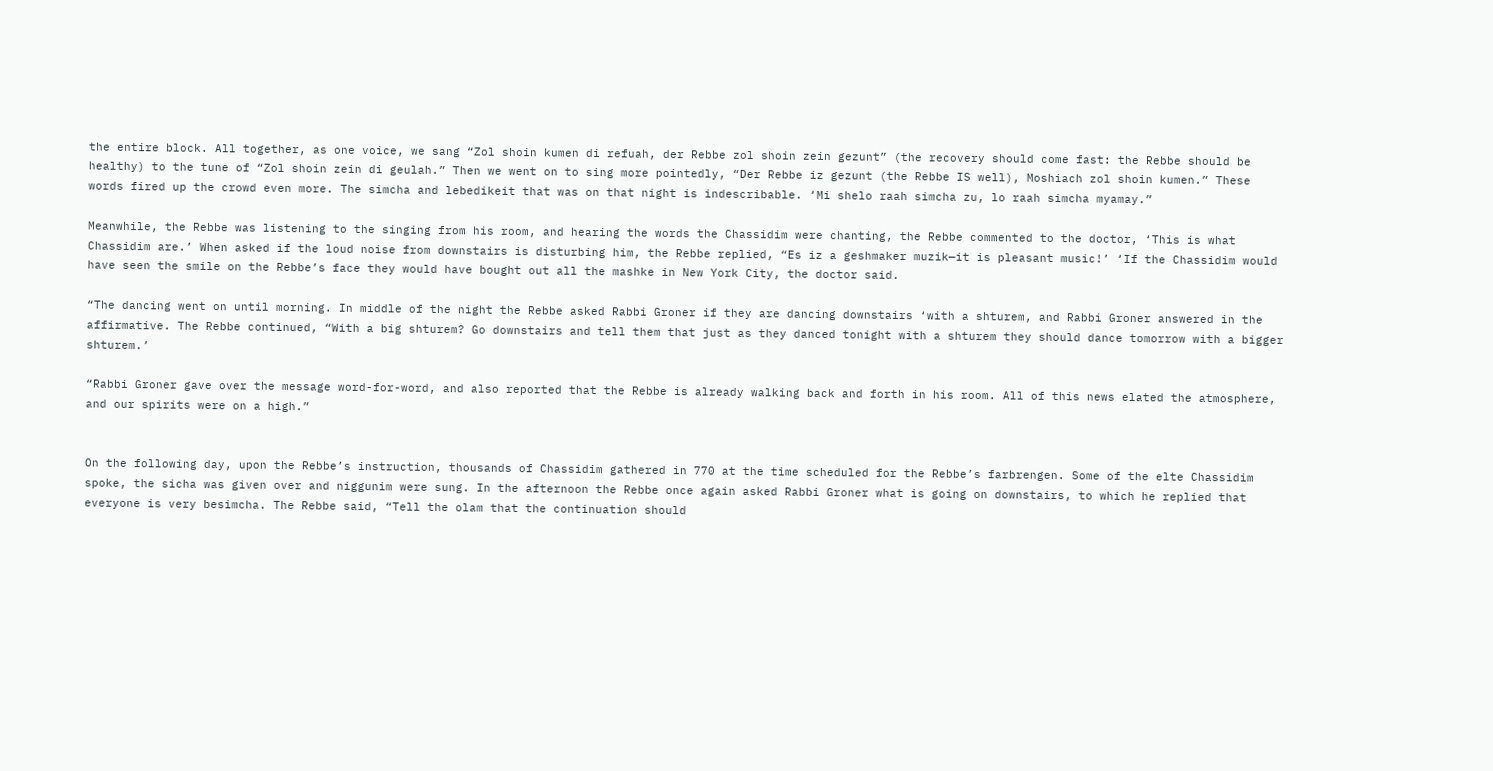the entire block. All together, as one voice, we sang “Zol shoin kumen di refuah, der Rebbe zol shoin zein gezunt” (the recovery should come fast: the Rebbe should be healthy) to the tune of “Zol shoin zein di geulah.” Then we went on to sing more pointedly, “Der Rebbe iz gezunt (the Rebbe IS well), Moshiach zol shoin kumen.” These words fired up the crowd even more. The simcha and lebedikeit that was on that night is indescribable. ‘Mi shelo raah simcha zu, lo raah simcha myamay.”

Meanwhile, the Rebbe was listening to the singing from his room, and hearing the words the Chassidim were chanting, the Rebbe commented to the doctor, ‘This is what Chassidim are.’ When asked if the loud noise from downstairs is disturbing him, the Rebbe replied, “Es iz a geshmaker muzik—it is pleasant music!’ ‘If the Chassidim would have seen the smile on the Rebbe’s face they would have bought out all the mashke in New York City, the doctor said.

“The dancing went on until morning. In middle of the night the Rebbe asked Rabbi Groner if they are dancing downstairs ‘with a shturem, and Rabbi Groner answered in the affirmative. The Rebbe continued, “With a big shturem? Go downstairs and tell them that just as they danced tonight with a shturem they should dance tomorrow with a bigger shturem.’

“Rabbi Groner gave over the message word-for-word, and also reported that the Rebbe is already walking back and forth in his room. All of this news elated the atmosphere, and our spirits were on a high.”


On the following day, upon the Rebbe’s instruction, thousands of Chassidim gathered in 770 at the time scheduled for the Rebbe’s farbrengen. Some of the elte Chassidim spoke, the sicha was given over and niggunim were sung. In the afternoon the Rebbe once again asked Rabbi Groner what is going on downstairs, to which he replied that everyone is very besimcha. The Rebbe said, “Tell the olam that the continuation should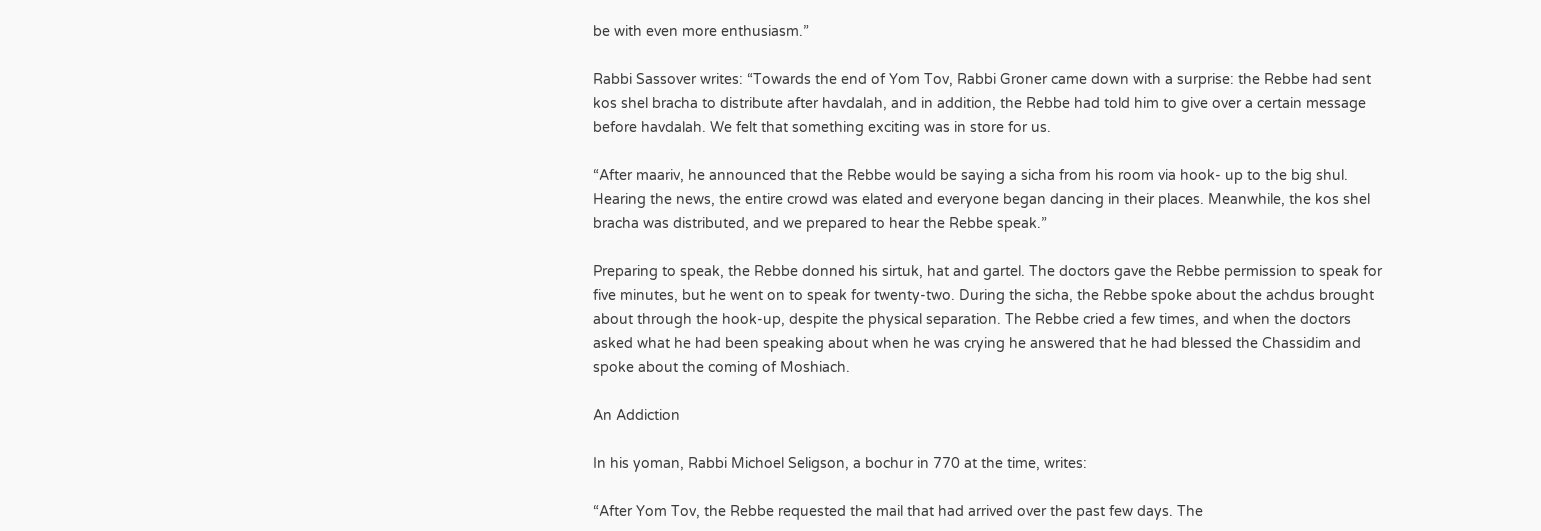be with even more enthusiasm.”

Rabbi Sassover writes: “Towards the end of Yom Tov, Rabbi Groner came down with a surprise: the Rebbe had sent kos shel bracha to distribute after havdalah, and in addition, the Rebbe had told him to give over a certain message before havdalah. We felt that something exciting was in store for us.

“After maariv, he announced that the Rebbe would be saying a sicha from his room via hook- up to the big shul. Hearing the news, the entire crowd was elated and everyone began dancing in their places. Meanwhile, the kos shel bracha was distributed, and we prepared to hear the Rebbe speak.”

Preparing to speak, the Rebbe donned his sirtuk, hat and gartel. The doctors gave the Rebbe permission to speak for five minutes, but he went on to speak for twenty-two. During the sicha, the Rebbe spoke about the achdus brought about through the hook-up, despite the physical separation. The Rebbe cried a few times, and when the doctors asked what he had been speaking about when he was crying he answered that he had blessed the Chassidim and spoke about the coming of Moshiach.

An Addiction

In his yoman, Rabbi Michoel Seligson, a bochur in 770 at the time, writes:

“After Yom Tov, the Rebbe requested the mail that had arrived over the past few days. The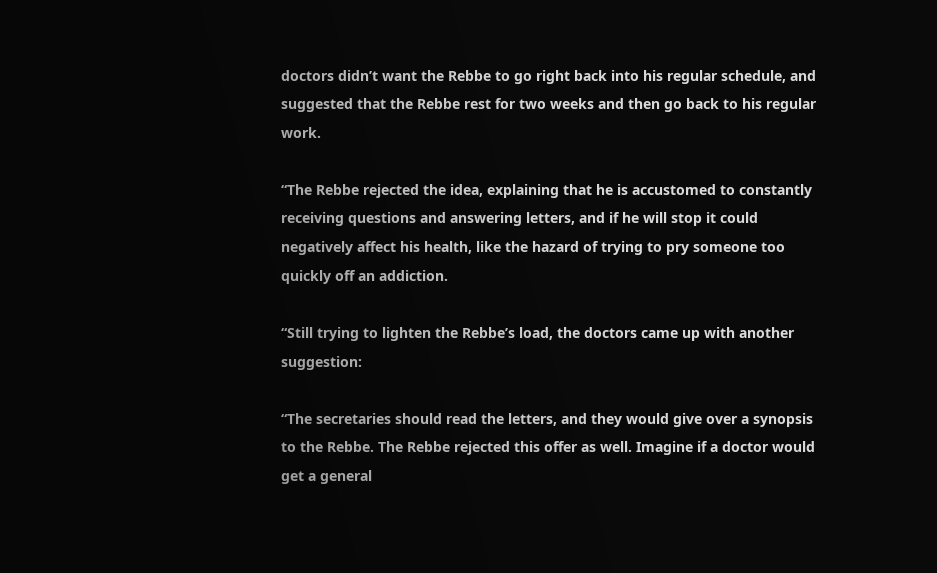doctors didn’t want the Rebbe to go right back into his regular schedule, and suggested that the Rebbe rest for two weeks and then go back to his regular work.

“The Rebbe rejected the idea, explaining that he is accustomed to constantly receiving questions and answering letters, and if he will stop it could negatively affect his health, like the hazard of trying to pry someone too quickly off an addiction.

“Still trying to lighten the Rebbe’s load, the doctors came up with another suggestion:

“The secretaries should read the letters, and they would give over a synopsis to the Rebbe. The Rebbe rejected this offer as well. Imagine if a doctor would get a general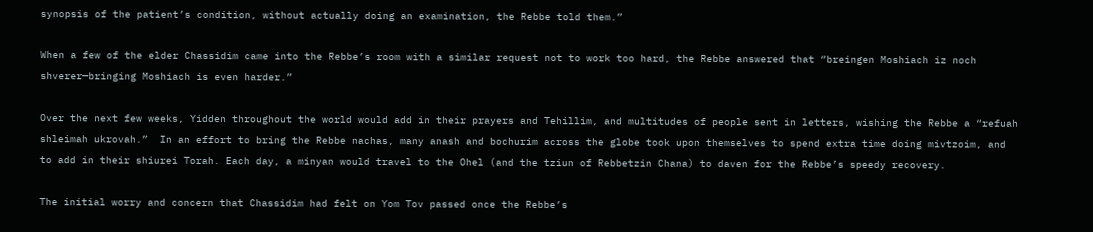synopsis of the patient’s condition, without actually doing an examination, the Rebbe told them.”

When a few of the elder Chassidim came into the Rebbe’s room with a similar request not to work too hard, the Rebbe answered that “breingen Moshiach iz noch shverer—bringing Moshiach is even harder.”

Over the next few weeks, Yidden throughout the world would add in their prayers and Tehillim, and multitudes of people sent in letters, wishing the Rebbe a “refuah shleimah ukrovah.”  In an effort to bring the Rebbe nachas, many anash and bochurim across the globe took upon themselves to spend extra time doing mivtzoim, and to add in their shiurei Torah. Each day, a minyan would travel to the Ohel (and the tziun of Rebbetzin Chana) to daven for the Rebbe’s speedy recovery.

The initial worry and concern that Chassidim had felt on Yom Tov passed once the Rebbe’s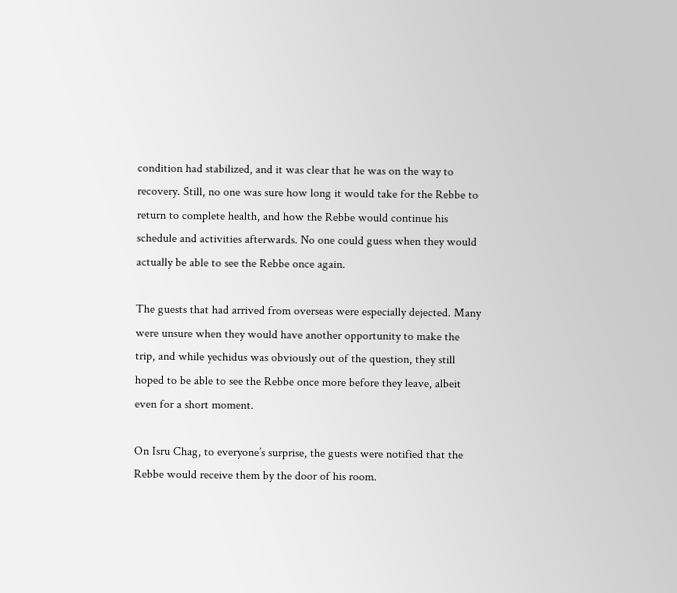condition had stabilized, and it was clear that he was on the way to recovery. Still, no one was sure how long it would take for the Rebbe to return to complete health, and how the Rebbe would continue his schedule and activities afterwards. No one could guess when they would actually be able to see the Rebbe once again.

The guests that had arrived from overseas were especially dejected. Many were unsure when they would have another opportunity to make the trip, and while yechidus was obviously out of the question, they still hoped to be able to see the Rebbe once more before they leave, albeit even for a short moment.

On Isru Chag, to everyone’s surprise, the guests were notified that the Rebbe would receive them by the door of his room.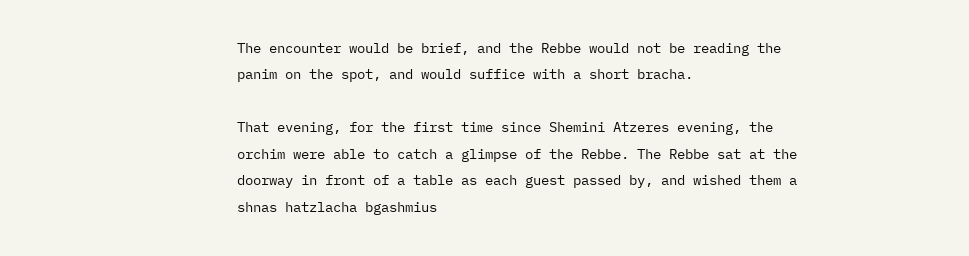The encounter would be brief, and the Rebbe would not be reading the panim on the spot, and would suffice with a short bracha.

That evening, for the first time since Shemini Atzeres evening, the orchim were able to catch a glimpse of the Rebbe. The Rebbe sat at the doorway in front of a table as each guest passed by, and wished them a shnas hatzlacha bgashmius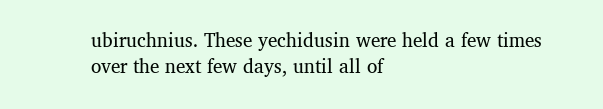ubiruchnius. These yechidusin were held a few times over the next few days, until all of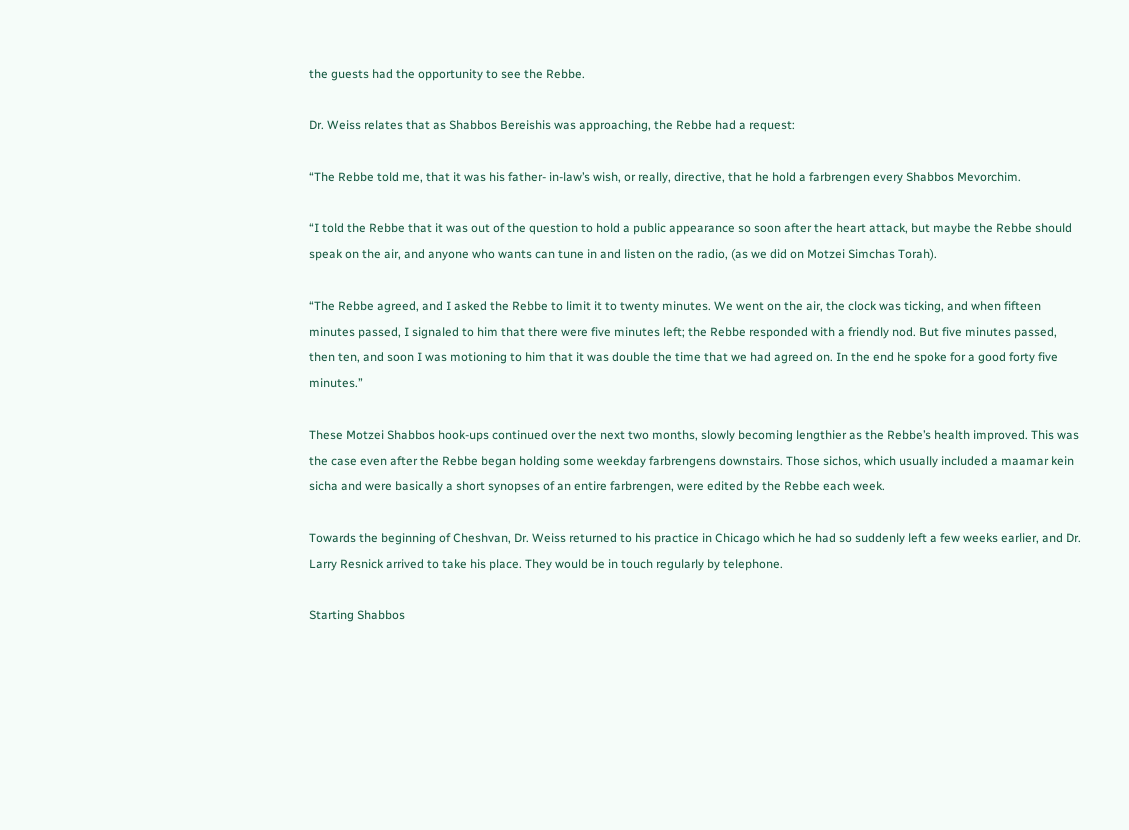the guests had the opportunity to see the Rebbe.

Dr. Weiss relates that as Shabbos Bereishis was approaching, the Rebbe had a request:

“The Rebbe told me, that it was his father- in-law’s wish, or really, directive, that he hold a farbrengen every Shabbos Mevorchim.

“I told the Rebbe that it was out of the question to hold a public appearance so soon after the heart attack, but maybe the Rebbe should speak on the air, and anyone who wants can tune in and listen on the radio, (as we did on Motzei Simchas Torah).

“The Rebbe agreed, and I asked the Rebbe to limit it to twenty minutes. We went on the air, the clock was ticking, and when fifteen minutes passed, I signaled to him that there were five minutes left; the Rebbe responded with a friendly nod. But five minutes passed, then ten, and soon I was motioning to him that it was double the time that we had agreed on. In the end he spoke for a good forty five minutes.”

These Motzei Shabbos hook-ups continued over the next two months, slowly becoming lengthier as the Rebbe’s health improved. This was the case even after the Rebbe began holding some weekday farbrengens downstairs. Those sichos, which usually included a maamar kein sicha and were basically a short synopses of an entire farbrengen, were edited by the Rebbe each week.

Towards the beginning of Cheshvan, Dr. Weiss returned to his practice in Chicago which he had so suddenly left a few weeks earlier, and Dr. Larry Resnick arrived to take his place. They would be in touch regularly by telephone.

Starting Shabbos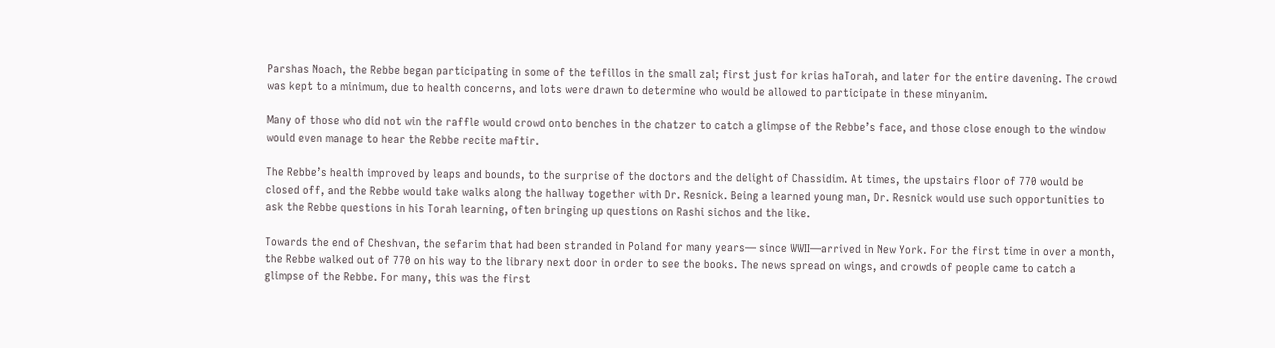Parshas Noach, the Rebbe began participating in some of the tefillos in the small zal; first just for krias haTorah, and later for the entire davening. The crowd was kept to a minimum, due to health concerns, and lots were drawn to determine who would be allowed to participate in these minyanim.

Many of those who did not win the raffle would crowd onto benches in the chatzer to catch a glimpse of the Rebbe’s face, and those close enough to the window would even manage to hear the Rebbe recite maftir.

The Rebbe’s health improved by leaps and bounds, to the surprise of the doctors and the delight of Chassidim. At times, the upstairs floor of 770 would be closed off, and the Rebbe would take walks along the hallway together with Dr. Resnick. Being a learned young man, Dr. Resnick would use such opportunities to ask the Rebbe questions in his Torah learning, often bringing up questions on Rashi sichos and the like.

Towards the end of Cheshvan, the sefarim that had been stranded in Poland for many years— since WWII—arrived in New York. For the first time in over a month, the Rebbe walked out of 770 on his way to the library next door in order to see the books. The news spread on wings, and crowds of people came to catch a glimpse of the Rebbe. For many, this was the first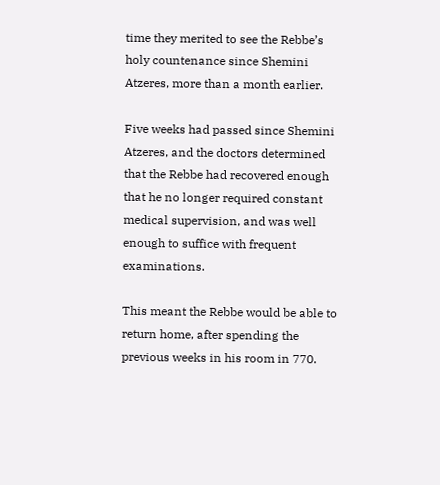time they merited to see the Rebbe’s holy countenance since Shemini Atzeres, more than a month earlier.

Five weeks had passed since Shemini Atzeres, and the doctors determined that the Rebbe had recovered enough that he no longer required constant medical supervision, and was well enough to suffice with frequent examinations.

This meant the Rebbe would be able to return home, after spending the previous weeks in his room in 770.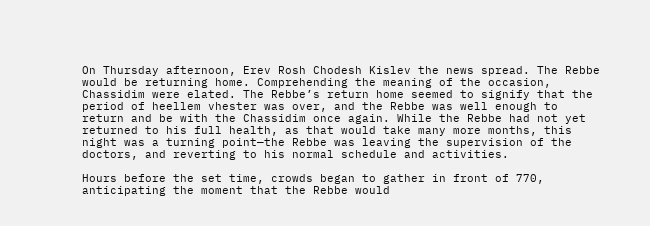On Thursday afternoon, Erev Rosh Chodesh Kislev the news spread. The Rebbe would be returning home. Comprehending the meaning of the occasion, Chassidim were elated. The Rebbe’s return home seemed to signify that the period of heellem vhester was over, and the Rebbe was well enough to return and be with the Chassidim once again. While the Rebbe had not yet returned to his full health, as that would take many more months, this night was a turning point—the Rebbe was leaving the supervision of the doctors, and reverting to his normal schedule and activities.

Hours before the set time, crowds began to gather in front of 770, anticipating the moment that the Rebbe would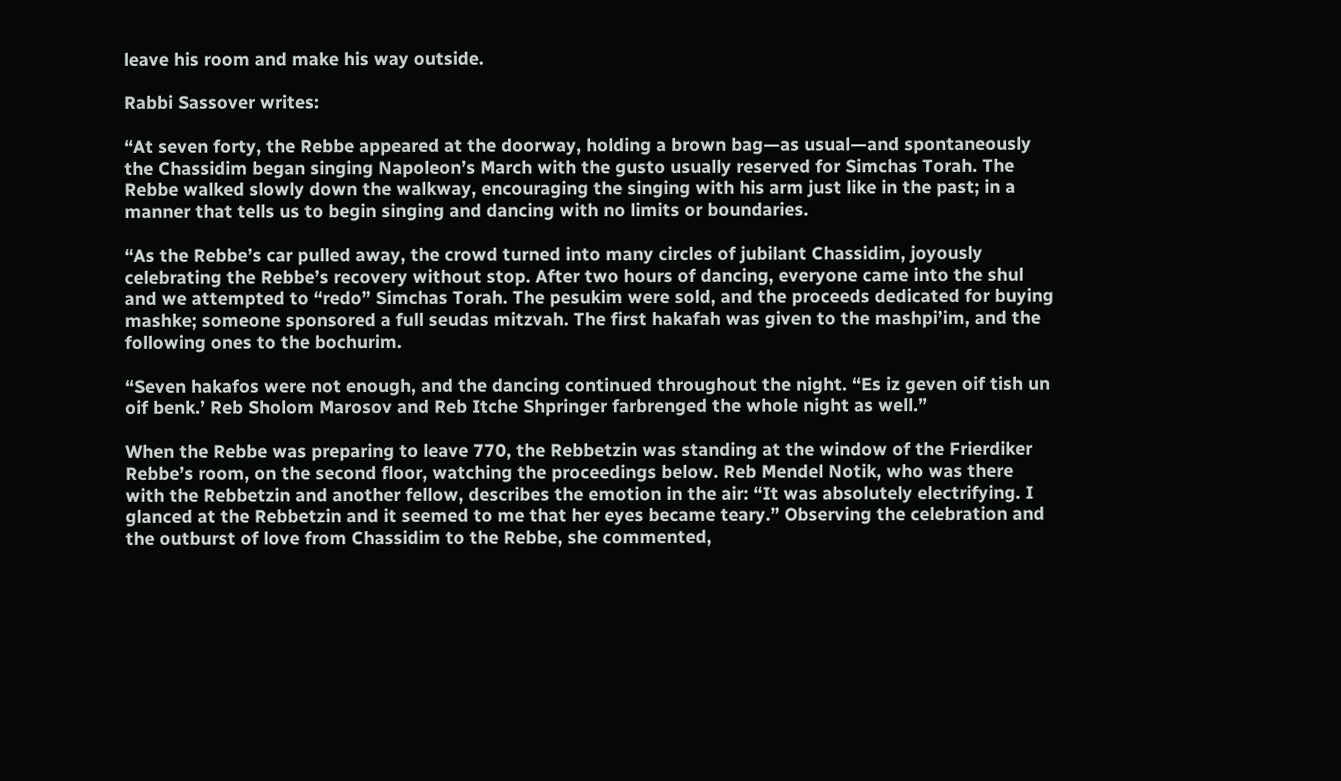leave his room and make his way outside.

Rabbi Sassover writes:

“At seven forty, the Rebbe appeared at the doorway, holding a brown bag—as usual—and spontaneously the Chassidim began singing Napoleon’s March with the gusto usually reserved for Simchas Torah. The Rebbe walked slowly down the walkway, encouraging the singing with his arm just like in the past; in a manner that tells us to begin singing and dancing with no limits or boundaries.

“As the Rebbe’s car pulled away, the crowd turned into many circles of jubilant Chassidim, joyously celebrating the Rebbe’s recovery without stop. After two hours of dancing, everyone came into the shul and we attempted to “redo” Simchas Torah. The pesukim were sold, and the proceeds dedicated for buying mashke; someone sponsored a full seudas mitzvah. The first hakafah was given to the mashpi’im, and the following ones to the bochurim.

“Seven hakafos were not enough, and the dancing continued throughout the night. “Es iz geven oif tish un oif benk.’ Reb Sholom Marosov and Reb Itche Shpringer farbrenged the whole night as well.”

When the Rebbe was preparing to leave 770, the Rebbetzin was standing at the window of the Frierdiker Rebbe’s room, on the second floor, watching the proceedings below. Reb Mendel Notik, who was there with the Rebbetzin and another fellow, describes the emotion in the air: “It was absolutely electrifying. I glanced at the Rebbetzin and it seemed to me that her eyes became teary.” Observing the celebration and the outburst of love from Chassidim to the Rebbe, she commented,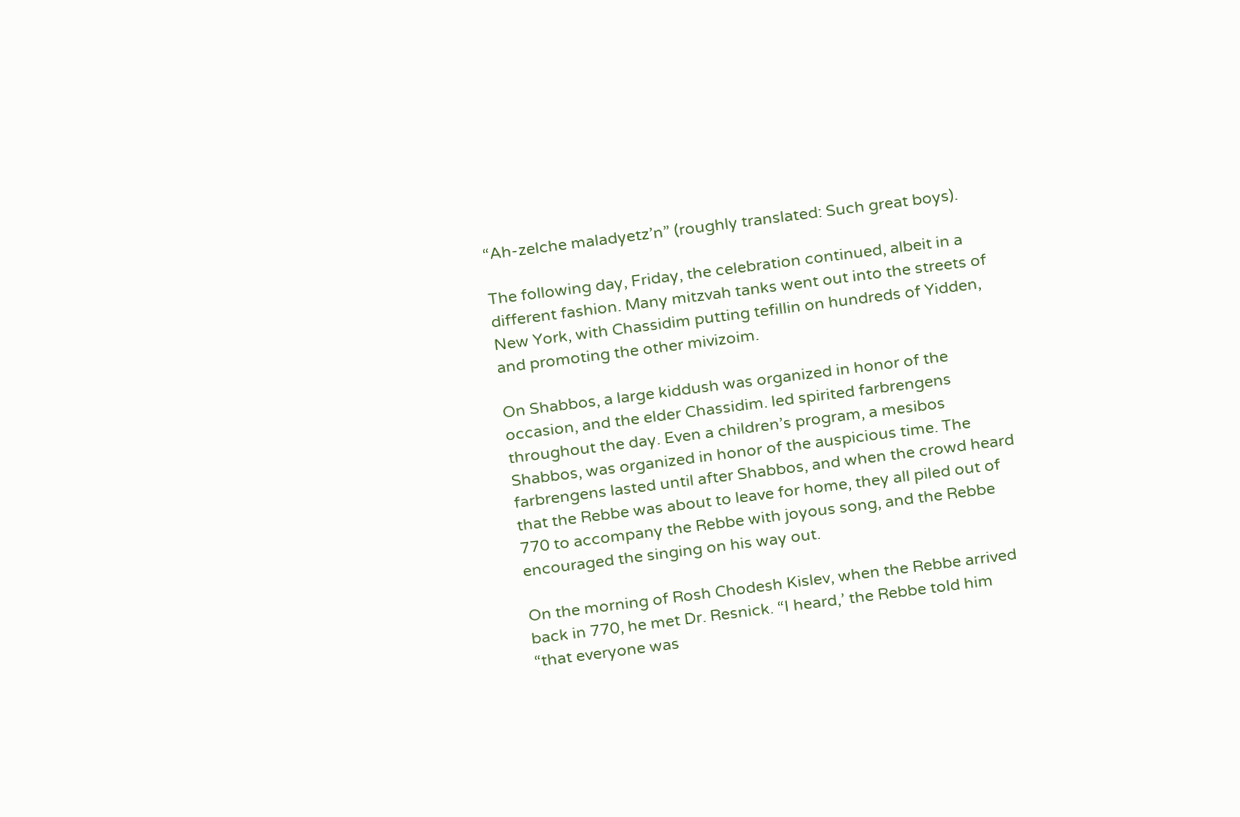“Ah-zelche maladyetz’n” (roughly translated: Such great boys).

The following day, Friday, the celebration continued, albeit in a different fashion. Many mitzvah tanks went out into the streets of New York, with Chassidim putting tefillin on hundreds of Yidden, and promoting the other mivizoim.

On Shabbos, a large kiddush was organized in honor of the occasion, and the elder Chassidim. led spirited farbrengens throughout the day. Even a children’s program, a mesibos Shabbos, was organized in honor of the auspicious time. The farbrengens lasted until after Shabbos, and when the crowd heard that the Rebbe was about to leave for home, they all piled out of 770 to accompany the Rebbe with joyous song, and the Rebbe encouraged the singing on his way out.

On the morning of Rosh Chodesh Kislev, when the Rebbe arrived back in 770, he met Dr. Resnick. “I heard,’ the Rebbe told him “that everyone was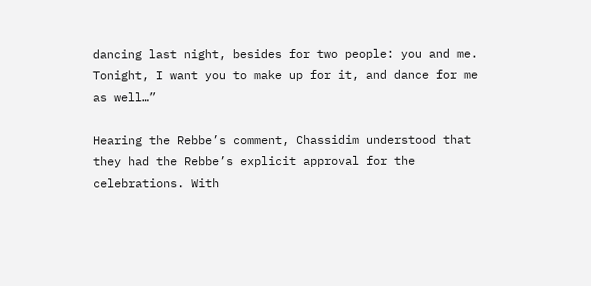dancing last night, besides for two people: you and me. Tonight, I want you to make up for it, and dance for me as well…”

Hearing the Rebbe’s comment, Chassidim understood that they had the Rebbe’s explicit approval for the celebrations. With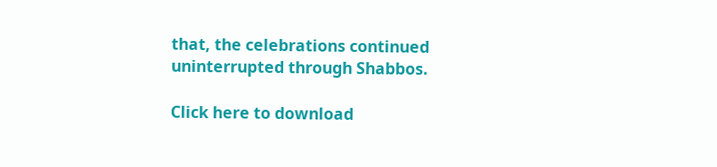that, the celebrations continued uninterrupted through Shabbos.

Click here to download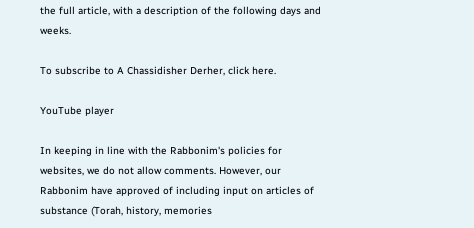the full article, with a description of the following days and weeks.

To subscribe to A Chassidisher Derher, click here.

YouTube player

In keeping in line with the Rabbonim's policies for websites, we do not allow comments. However, our Rabbonim have approved of including input on articles of substance (Torah, history, memories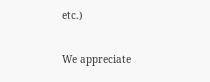etc.)

We appreciate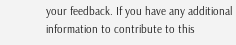your feedback. If you have any additional information to contribute to this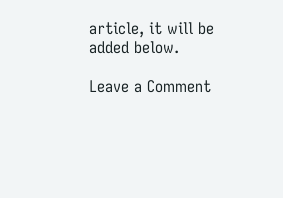article, it will be added below.

Leave a Comment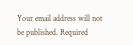Your email address will not be published. Required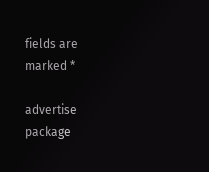fields are marked *

advertise package